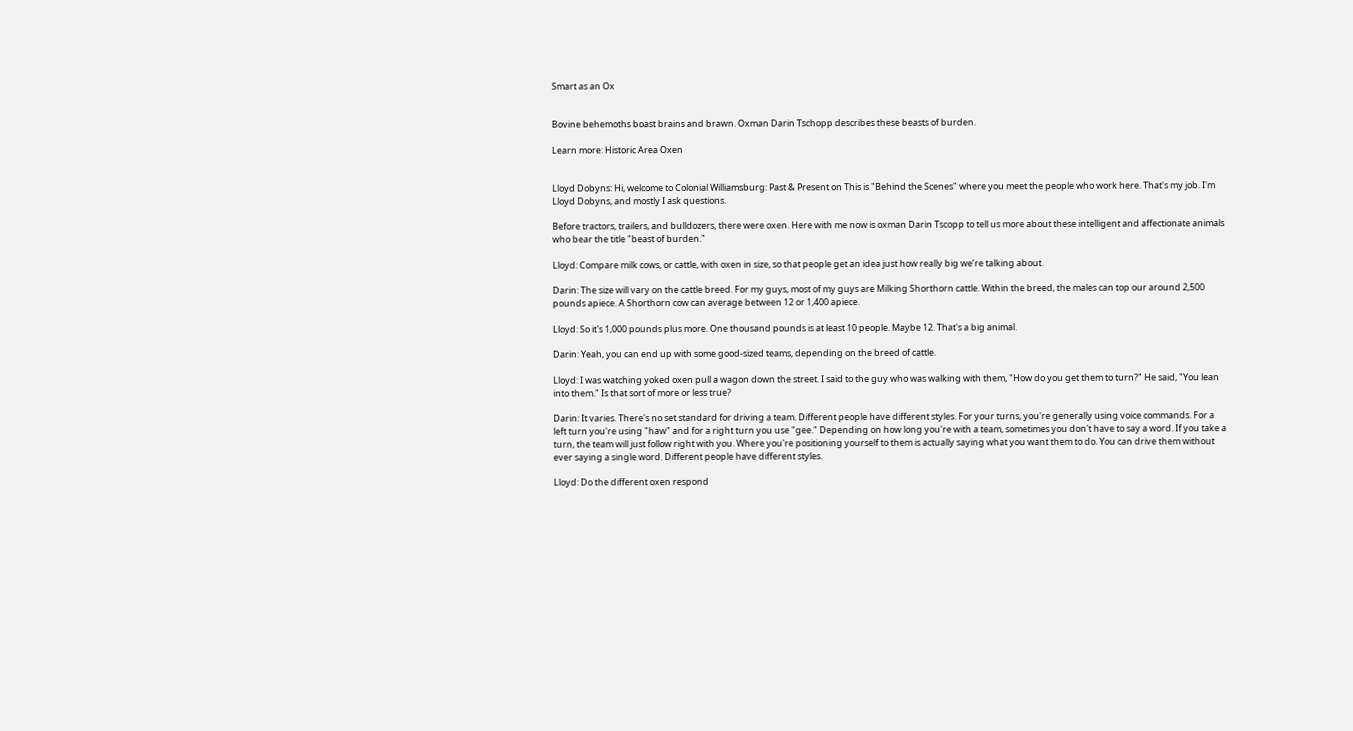Smart as an Ox


Bovine behemoths boast brains and brawn. Oxman Darin Tschopp describes these beasts of burden.

Learn more: Historic Area Oxen


Lloyd Dobyns: Hi, welcome to Colonial Williamsburg: Past & Present on This is "Behind the Scenes" where you meet the people who work here. That's my job. I'm Lloyd Dobyns, and mostly I ask questions.

Before tractors, trailers, and bulldozers, there were oxen. Here with me now is oxman Darin Tscopp to tell us more about these intelligent and affectionate animals who bear the title "beast of burden."

Lloyd: Compare milk cows, or cattle, with oxen in size, so that people get an idea just how really big we’re talking about.

Darin: The size will vary on the cattle breed. For my guys, most of my guys are Milking Shorthorn cattle. Within the breed, the males can top our around 2,500 pounds apiece. A Shorthorn cow can average between 12 or 1,400 apiece.

Lloyd: So it's 1,000 pounds plus more. One thousand pounds is at least 10 people. Maybe 12. That's a big animal.

Darin: Yeah, you can end up with some good-sized teams, depending on the breed of cattle.

Lloyd: I was watching yoked oxen pull a wagon down the street. I said to the guy who was walking with them, "How do you get them to turn?" He said, "You lean into them." Is that sort of more or less true?

Darin: It varies. There's no set standard for driving a team. Different people have different styles. For your turns, you're generally using voice commands. For a left turn you're using "haw" and for a right turn you use "gee." Depending on how long you're with a team, sometimes you don't have to say a word. If you take a turn, the team will just follow right with you. Where you're positioning yourself to them is actually saying what you want them to do. You can drive them without ever saying a single word. Different people have different styles.

Lloyd: Do the different oxen respond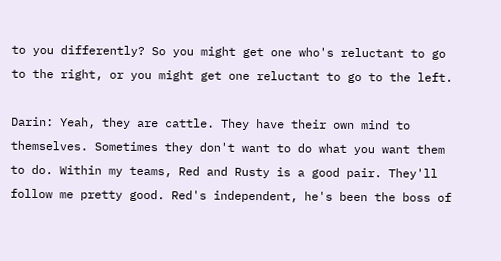to you differently? So you might get one who's reluctant to go to the right, or you might get one reluctant to go to the left.

Darin: Yeah, they are cattle. They have their own mind to themselves. Sometimes they don't want to do what you want them to do. Within my teams, Red and Rusty is a good pair. They'll follow me pretty good. Red's independent, he's been the boss of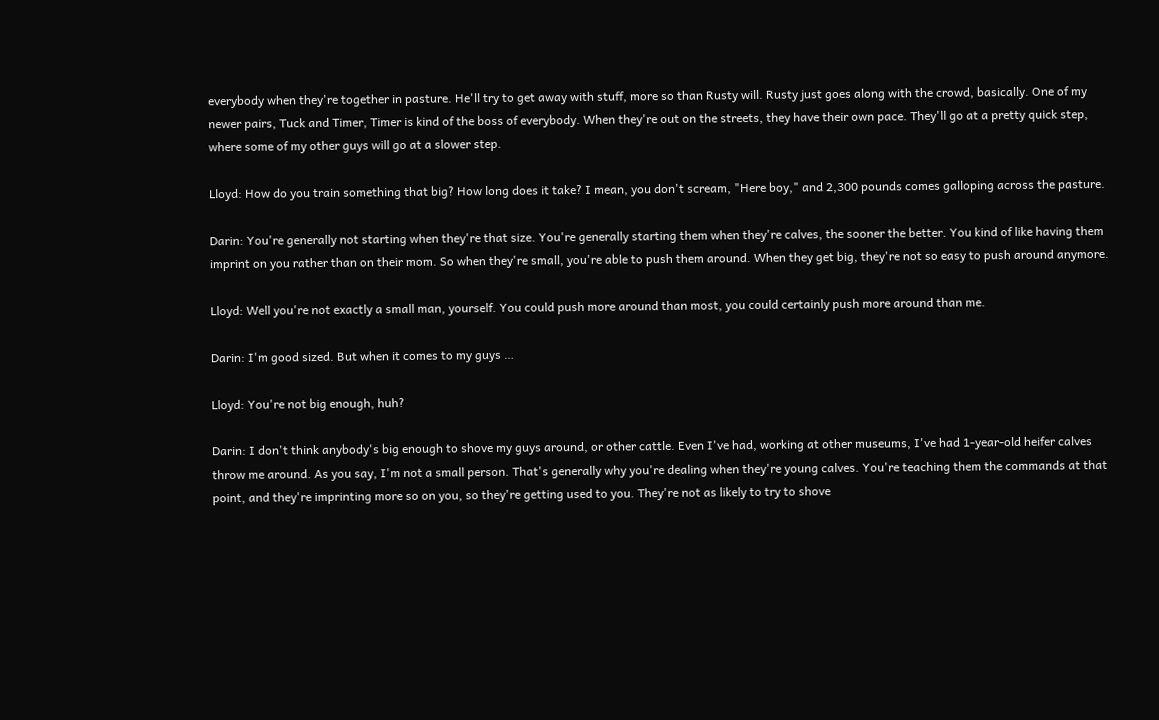everybody when they're together in pasture. He'll try to get away with stuff, more so than Rusty will. Rusty just goes along with the crowd, basically. One of my newer pairs, Tuck and Timer, Timer is kind of the boss of everybody. When they're out on the streets, they have their own pace. They'll go at a pretty quick step, where some of my other guys will go at a slower step.

Lloyd: How do you train something that big? How long does it take? I mean, you don't scream, "Here boy," and 2,300 pounds comes galloping across the pasture.

Darin: You're generally not starting when they're that size. You're generally starting them when they're calves, the sooner the better. You kind of like having them imprint on you rather than on their mom. So when they're small, you're able to push them around. When they get big, they're not so easy to push around anymore.

Lloyd: Well you're not exactly a small man, yourself. You could push more around than most, you could certainly push more around than me.

Darin: I'm good sized. But when it comes to my guys …

Lloyd: You're not big enough, huh?

Darin: I don't think anybody's big enough to shove my guys around, or other cattle. Even I've had, working at other museums, I've had 1-year-old heifer calves throw me around. As you say, I'm not a small person. That's generally why you're dealing when they're young calves. You're teaching them the commands at that point, and they're imprinting more so on you, so they're getting used to you. They're not as likely to try to shove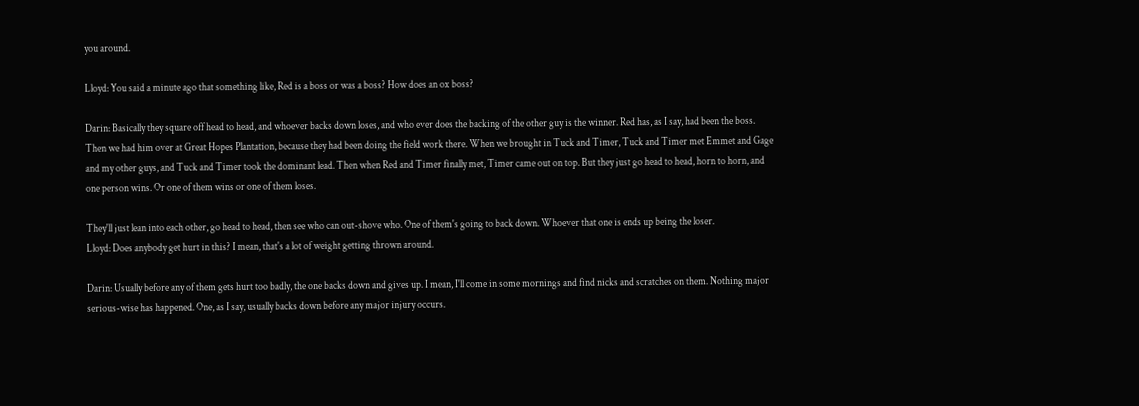you around.

Lloyd: You said a minute ago that something like, Red is a boss or was a boss? How does an ox boss?

Darin: Basically they square off head to head, and whoever backs down loses, and who ever does the backing of the other guy is the winner. Red has, as I say, had been the boss. Then we had him over at Great Hopes Plantation, because they had been doing the field work there. When we brought in Tuck and Timer, Tuck and Timer met Emmet and Gage and my other guys, and Tuck and Timer took the dominant lead. Then when Red and Timer finally met, Timer came out on top. But they just go head to head, horn to horn, and one person wins. Or one of them wins or one of them loses.

They'll just lean into each other, go head to head, then see who can out-shove who. One of them's going to back down. Whoever that one is ends up being the loser.
Lloyd: Does anybody get hurt in this? I mean, that's a lot of weight getting thrown around.

Darin: Usually before any of them gets hurt too badly, the one backs down and gives up. I mean, I'll come in some mornings and find nicks and scratches on them. Nothing major serious-wise has happened. One, as I say, usually backs down before any major injury occurs.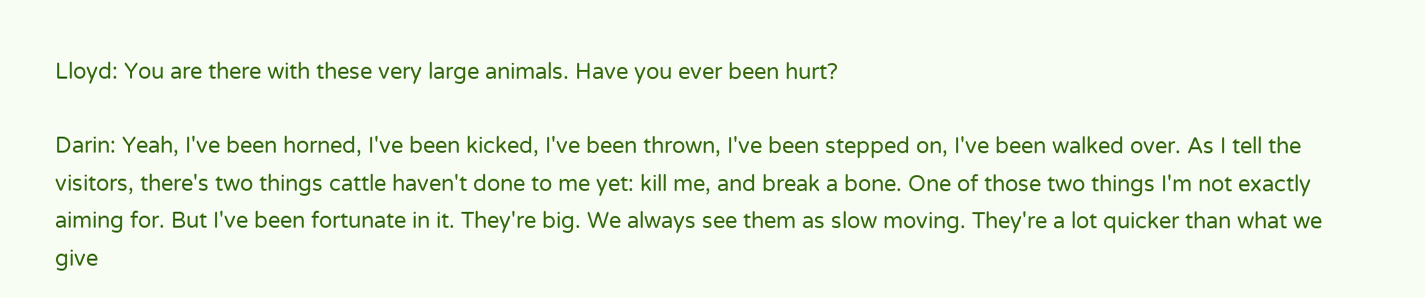Lloyd: You are there with these very large animals. Have you ever been hurt?

Darin: Yeah, I've been horned, I've been kicked, I've been thrown, I've been stepped on, I've been walked over. As I tell the visitors, there's two things cattle haven't done to me yet: kill me, and break a bone. One of those two things I'm not exactly aiming for. But I've been fortunate in it. They're big. We always see them as slow moving. They're a lot quicker than what we give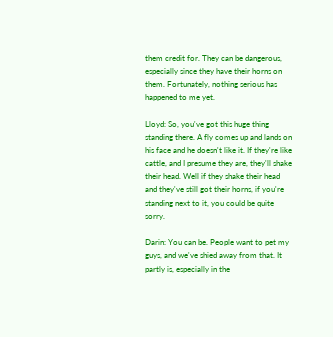them credit for. They can be dangerous, especially since they have their horns on them. Fortunately, nothing serious has happened to me yet.

Lloyd: So, you've got this huge thing standing there. A fly comes up and lands on his face and he doesn't like it. If they're like cattle, and I presume they are, they'll shake their head. Well if they shake their head and they've still got their horns, if you're standing next to it, you could be quite sorry.

Darin: You can be. People want to pet my guys, and we've shied away from that. It partly is, especially in the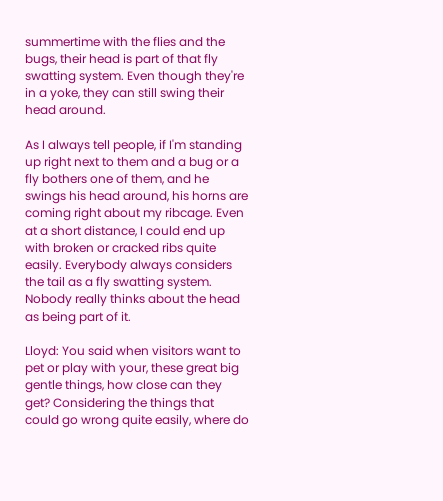summertime with the flies and the bugs, their head is part of that fly swatting system. Even though they're in a yoke, they can still swing their head around.

As I always tell people, if I'm standing up right next to them and a bug or a fly bothers one of them, and he swings his head around, his horns are coming right about my ribcage. Even at a short distance, I could end up with broken or cracked ribs quite easily. Everybody always considers the tail as a fly swatting system. Nobody really thinks about the head as being part of it.

Lloyd: You said when visitors want to pet or play with your, these great big gentle things, how close can they get? Considering the things that could go wrong quite easily, where do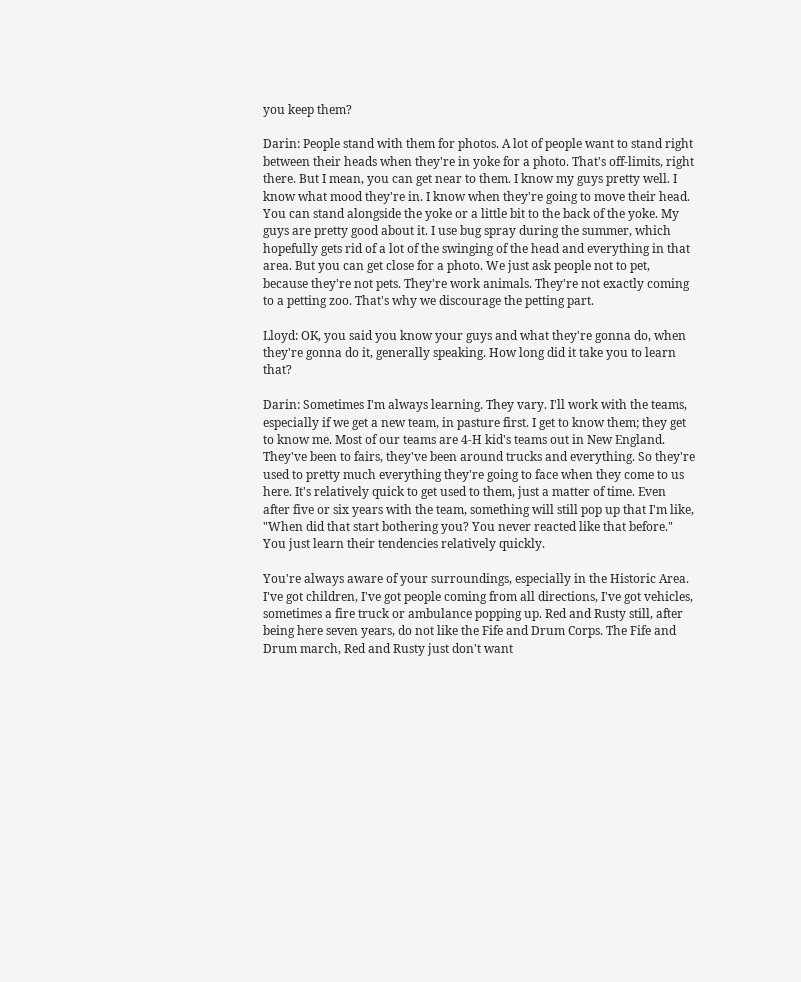you keep them?

Darin: People stand with them for photos. A lot of people want to stand right between their heads when they're in yoke for a photo. That's off-limits, right there. But I mean, you can get near to them. I know my guys pretty well. I know what mood they're in. I know when they're going to move their head. You can stand alongside the yoke or a little bit to the back of the yoke. My guys are pretty good about it. I use bug spray during the summer, which hopefully gets rid of a lot of the swinging of the head and everything in that area. But you can get close for a photo. We just ask people not to pet, because they're not pets. They're work animals. They're not exactly coming to a petting zoo. That's why we discourage the petting part.

Lloyd: OK, you said you know your guys and what they're gonna do, when they're gonna do it, generally speaking. How long did it take you to learn that?

Darin: Sometimes I'm always learning. They vary. I'll work with the teams, especially if we get a new team, in pasture first. I get to know them; they get to know me. Most of our teams are 4-H kid's teams out in New England. They've been to fairs, they've been around trucks and everything. So they're used to pretty much everything they're going to face when they come to us here. It's relatively quick to get used to them, just a matter of time. Even after five or six years with the team, something will still pop up that I'm like, "When did that start bothering you? You never reacted like that before." You just learn their tendencies relatively quickly.

You're always aware of your surroundings, especially in the Historic Area. I've got children, I've got people coming from all directions, I've got vehicles, sometimes a fire truck or ambulance popping up. Red and Rusty still, after being here seven years, do not like the Fife and Drum Corps. The Fife and Drum march, Red and Rusty just don't want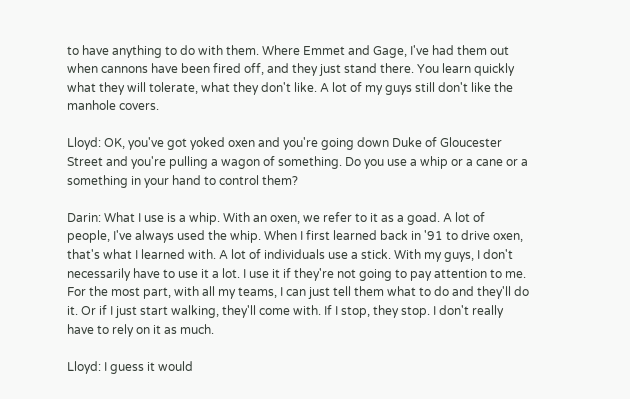to have anything to do with them. Where Emmet and Gage, I've had them out when cannons have been fired off, and they just stand there. You learn quickly what they will tolerate, what they don't like. A lot of my guys still don't like the manhole covers.

Lloyd: OK, you've got yoked oxen and you're going down Duke of Gloucester Street and you're pulling a wagon of something. Do you use a whip or a cane or a something in your hand to control them?

Darin: What I use is a whip. With an oxen, we refer to it as a goad. A lot of people, I've always used the whip. When I first learned back in '91 to drive oxen, that's what I learned with. A lot of individuals use a stick. With my guys, I don't necessarily have to use it a lot. I use it if they're not going to pay attention to me. For the most part, with all my teams, I can just tell them what to do and they'll do it. Or if I just start walking, they'll come with. If I stop, they stop. I don't really have to rely on it as much.

Lloyd: I guess it would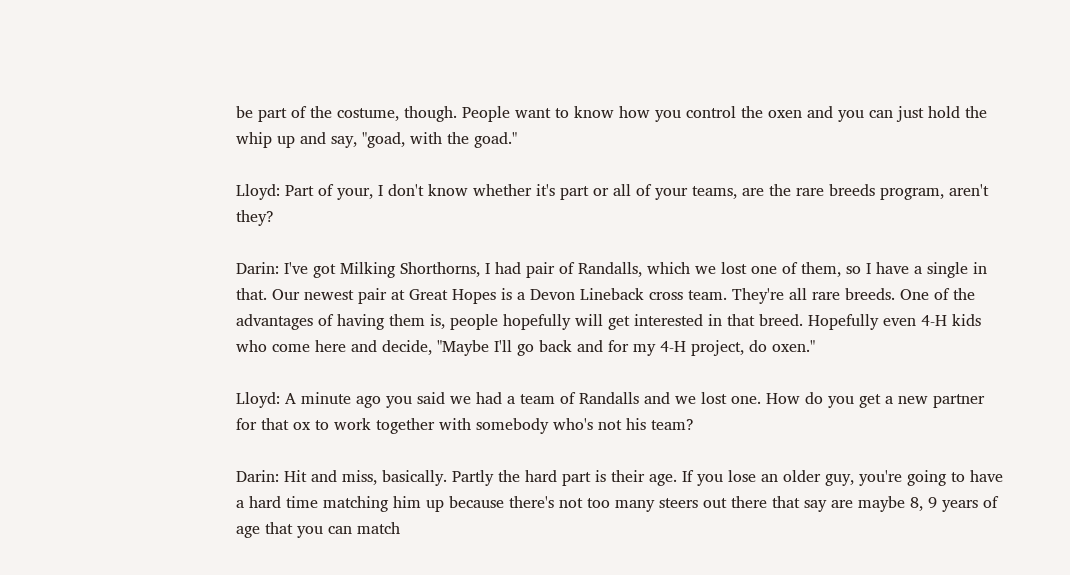be part of the costume, though. People want to know how you control the oxen and you can just hold the whip up and say, "goad, with the goad."

Lloyd: Part of your, I don't know whether it's part or all of your teams, are the rare breeds program, aren't they?

Darin: I've got Milking Shorthorns, I had pair of Randalls, which we lost one of them, so I have a single in that. Our newest pair at Great Hopes is a Devon Lineback cross team. They're all rare breeds. One of the advantages of having them is, people hopefully will get interested in that breed. Hopefully even 4-H kids who come here and decide, "Maybe I'll go back and for my 4-H project, do oxen."

Lloyd: A minute ago you said we had a team of Randalls and we lost one. How do you get a new partner for that ox to work together with somebody who's not his team?

Darin: Hit and miss, basically. Partly the hard part is their age. If you lose an older guy, you're going to have a hard time matching him up because there's not too many steers out there that say are maybe 8, 9 years of age that you can match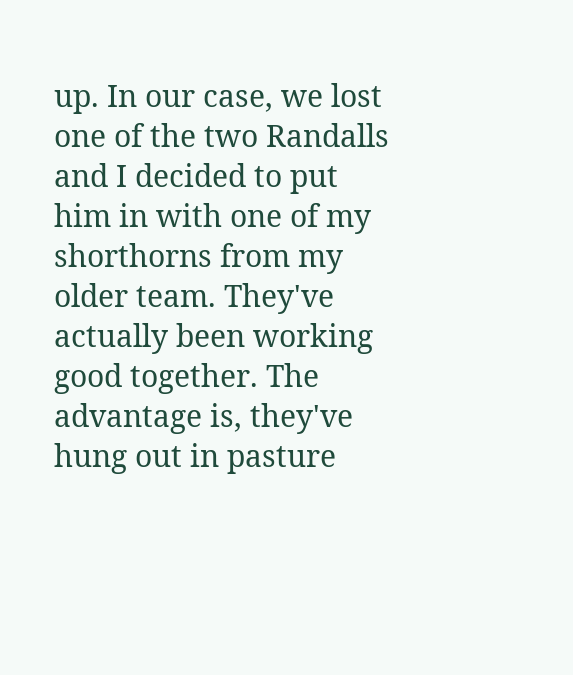up. In our case, we lost one of the two Randalls and I decided to put him in with one of my shorthorns from my older team. They've actually been working good together. The advantage is, they've hung out in pasture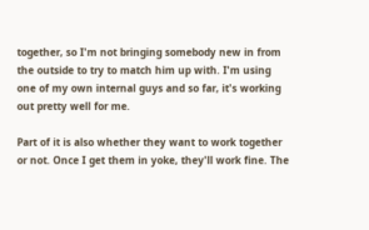together, so I'm not bringing somebody new in from the outside to try to match him up with. I'm using one of my own internal guys and so far, it's working out pretty well for me.

Part of it is also whether they want to work together or not. Once I get them in yoke, they'll work fine. The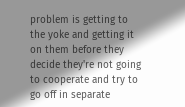problem is getting to the yoke and getting it on them before they decide they're not going to cooperate and try to go off in separate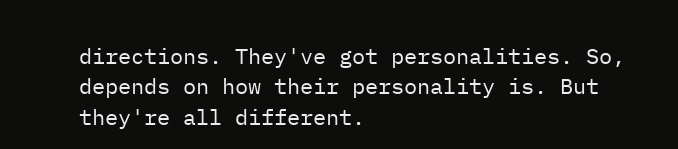directions. They've got personalities. So, depends on how their personality is. But they're all different.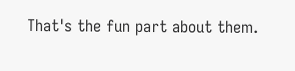That's the fun part about them.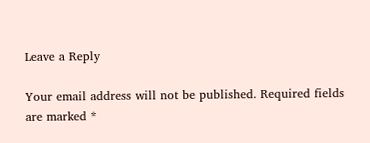Leave a Reply

Your email address will not be published. Required fields are marked *